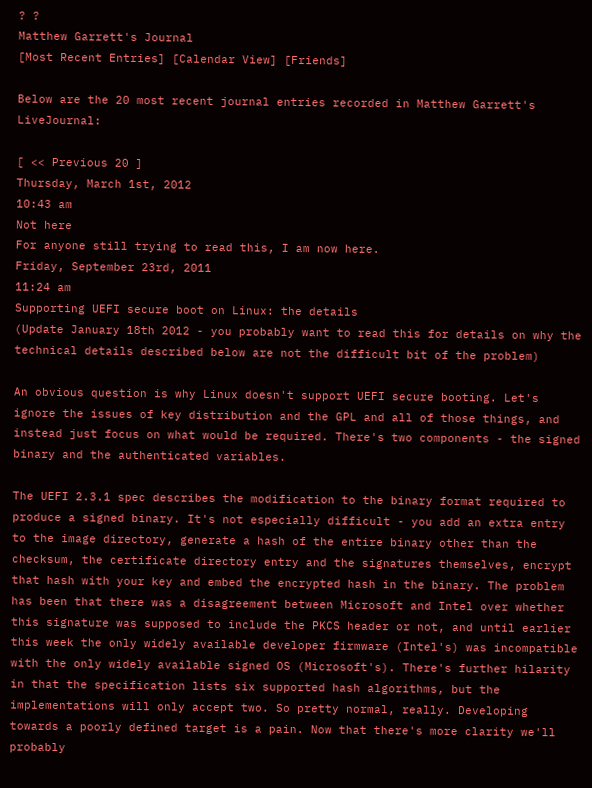? ?
Matthew Garrett's Journal
[Most Recent Entries] [Calendar View] [Friends]

Below are the 20 most recent journal entries recorded in Matthew Garrett's LiveJournal:

[ << Previous 20 ]
Thursday, March 1st, 2012
10:43 am
Not here
For anyone still trying to read this, I am now here.
Friday, September 23rd, 2011
11:24 am
Supporting UEFI secure boot on Linux: the details
(Update January 18th 2012 - you probably want to read this for details on why the technical details described below are not the difficult bit of the problem)

An obvious question is why Linux doesn't support UEFI secure booting. Let's ignore the issues of key distribution and the GPL and all of those things, and instead just focus on what would be required. There's two components - the signed binary and the authenticated variables.

The UEFI 2.3.1 spec describes the modification to the binary format required to produce a signed binary. It's not especially difficult - you add an extra entry to the image directory, generate a hash of the entire binary other than the checksum, the certificate directory entry and the signatures themselves, encrypt that hash with your key and embed the encrypted hash in the binary. The problem has been that there was a disagreement between Microsoft and Intel over whether this signature was supposed to include the PKCS header or not, and until earlier this week the only widely available developer firmware (Intel's) was incompatible with the only widely available signed OS (Microsoft's). There's further hilarity in that the specification lists six supported hash algorithms, but the implementations will only accept two. So pretty normal, really. Developing towards a poorly defined target is a pain. Now that there's more clarity we'll probably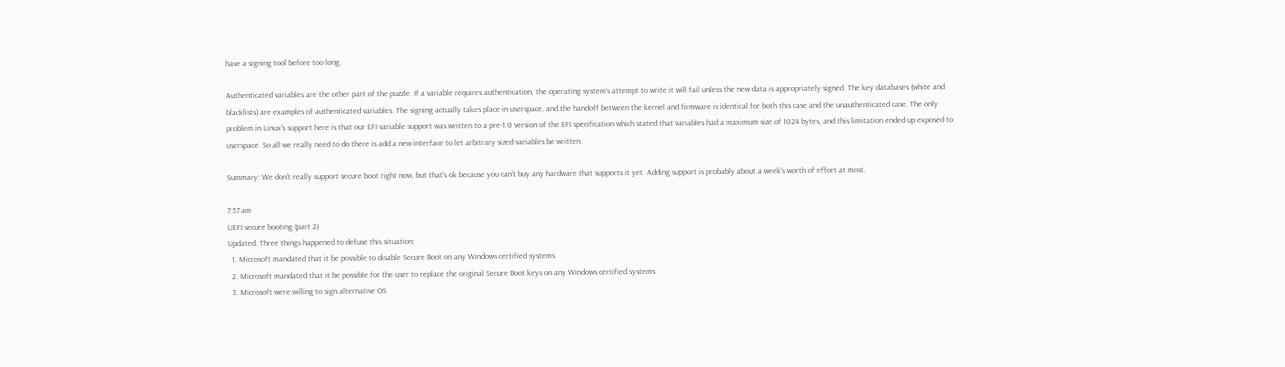have a signing tool before too long.

Authenticated variables are the other part of the puzzle. If a variable requires authentication, the operating system's attempt to write it will fail unless the new data is appropriately signed. The key databases (white and blacklists) are examples of authenticated variables. The signing actually takes place in userspace, and the handoff between the kernel and firmware is identical for both this case and the unauthenticated case. The only problem in Linux's support here is that our EFI variable support was written to a pre-1.0 version of the EFI specification which stated that variables had a maximum size of 1024 bytes, and this limitation ended up exposed to userspace. So all we really need to do there is add a new interface to let arbitrary sized variables be written.

Summary: We don't really support secure boot right now, but that's ok because you can't buy any hardware that supports it yet. Adding support is probably about a week's worth of effort at most.

7:57 am
UEFI secure booting (part 2)
Updated: Three things happened to defuse this situation:
  1. Microsoft mandated that it be possible to disable Secure Boot on any Windows certified systems
  2. Microsoft mandated that it be possible for the user to replace the original Secure Boot keys on any Windows certified systems
  3. Microsoft were willing to sign alternative OS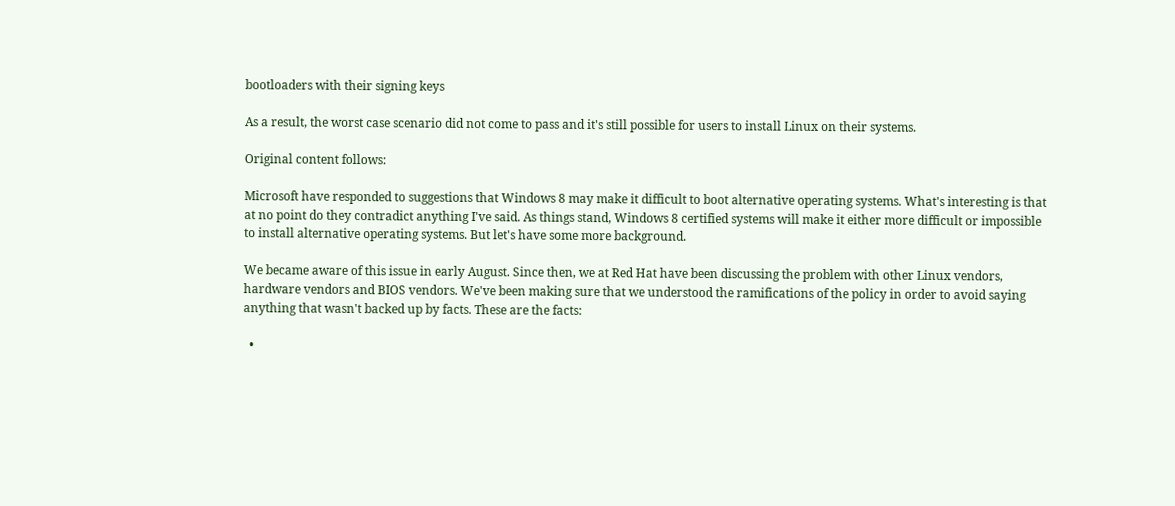bootloaders with their signing keys

As a result, the worst case scenario did not come to pass and it's still possible for users to install Linux on their systems.

Original content follows:

Microsoft have responded to suggestions that Windows 8 may make it difficult to boot alternative operating systems. What's interesting is that at no point do they contradict anything I've said. As things stand, Windows 8 certified systems will make it either more difficult or impossible to install alternative operating systems. But let's have some more background.

We became aware of this issue in early August. Since then, we at Red Hat have been discussing the problem with other Linux vendors, hardware vendors and BIOS vendors. We've been making sure that we understood the ramifications of the policy in order to avoid saying anything that wasn't backed up by facts. These are the facts:

  •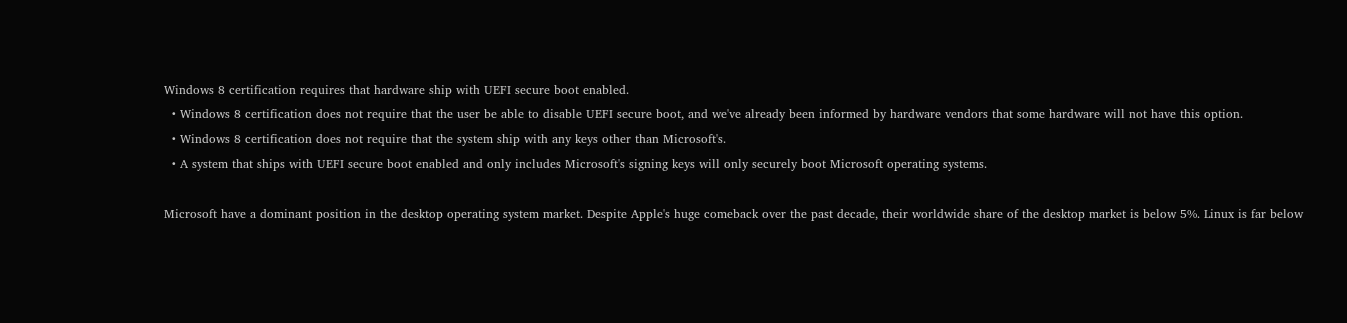Windows 8 certification requires that hardware ship with UEFI secure boot enabled.
  • Windows 8 certification does not require that the user be able to disable UEFI secure boot, and we've already been informed by hardware vendors that some hardware will not have this option.
  • Windows 8 certification does not require that the system ship with any keys other than Microsoft's.
  • A system that ships with UEFI secure boot enabled and only includes Microsoft's signing keys will only securely boot Microsoft operating systems.

Microsoft have a dominant position in the desktop operating system market. Despite Apple's huge comeback over the past decade, their worldwide share of the desktop market is below 5%. Linux is far below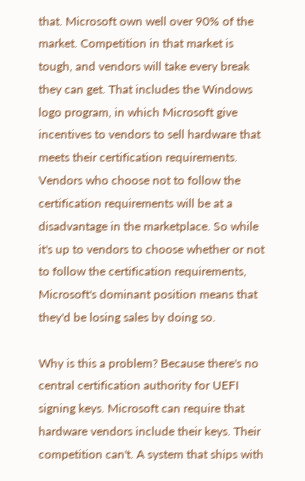that. Microsoft own well over 90% of the market. Competition in that market is tough, and vendors will take every break they can get. That includes the Windows logo program, in which Microsoft give incentives to vendors to sell hardware that meets their certification requirements. Vendors who choose not to follow the certification requirements will be at a disadvantage in the marketplace. So while it's up to vendors to choose whether or not to follow the certification requirements, Microsoft's dominant position means that they'd be losing sales by doing so.

Why is this a problem? Because there's no central certification authority for UEFI signing keys. Microsoft can require that hardware vendors include their keys. Their competition can't. A system that ships with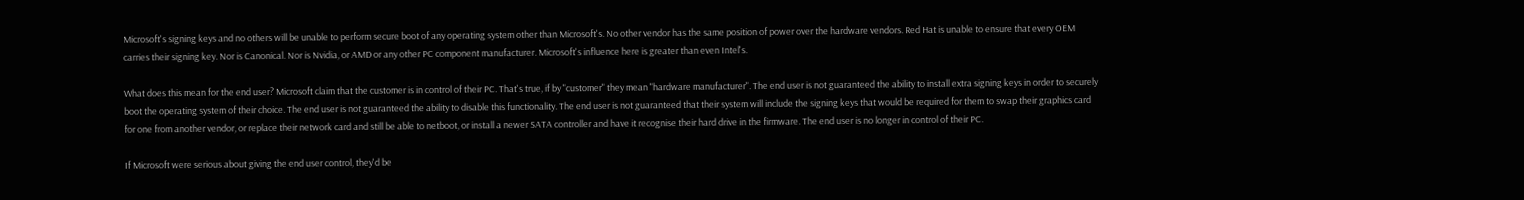Microsoft's signing keys and no others will be unable to perform secure boot of any operating system other than Microsoft's. No other vendor has the same position of power over the hardware vendors. Red Hat is unable to ensure that every OEM carries their signing key. Nor is Canonical. Nor is Nvidia, or AMD or any other PC component manufacturer. Microsoft's influence here is greater than even Intel's.

What does this mean for the end user? Microsoft claim that the customer is in control of their PC. That's true, if by "customer" they mean "hardware manufacturer". The end user is not guaranteed the ability to install extra signing keys in order to securely boot the operating system of their choice. The end user is not guaranteed the ability to disable this functionality. The end user is not guaranteed that their system will include the signing keys that would be required for them to swap their graphics card for one from another vendor, or replace their network card and still be able to netboot, or install a newer SATA controller and have it recognise their hard drive in the firmware. The end user is no longer in control of their PC.

If Microsoft were serious about giving the end user control, they'd be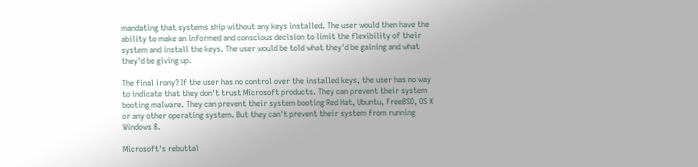mandating that systems ship without any keys installed. The user would then have the ability to make an informed and conscious decision to limit the flexibility of their system and install the keys. The user would be told what they'd be gaining and what they'd be giving up.

The final irony? If the user has no control over the installed keys, the user has no way to indicate that they don't trust Microsoft products. They can prevent their system booting malware. They can prevent their system booting Red Hat, Ubuntu, FreeBSD, OS X or any other operating system. But they can't prevent their system from running Windows 8.

Microsoft's rebuttal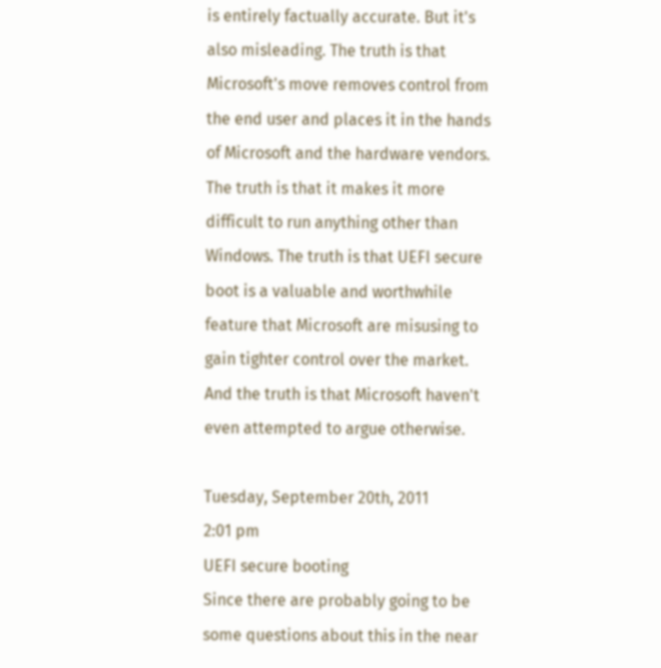is entirely factually accurate. But it's also misleading. The truth is that Microsoft's move removes control from the end user and places it in the hands of Microsoft and the hardware vendors. The truth is that it makes it more difficult to run anything other than Windows. The truth is that UEFI secure boot is a valuable and worthwhile feature that Microsoft are misusing to gain tighter control over the market. And the truth is that Microsoft haven't even attempted to argue otherwise.

Tuesday, September 20th, 2011
2:01 pm
UEFI secure booting
Since there are probably going to be some questions about this in the near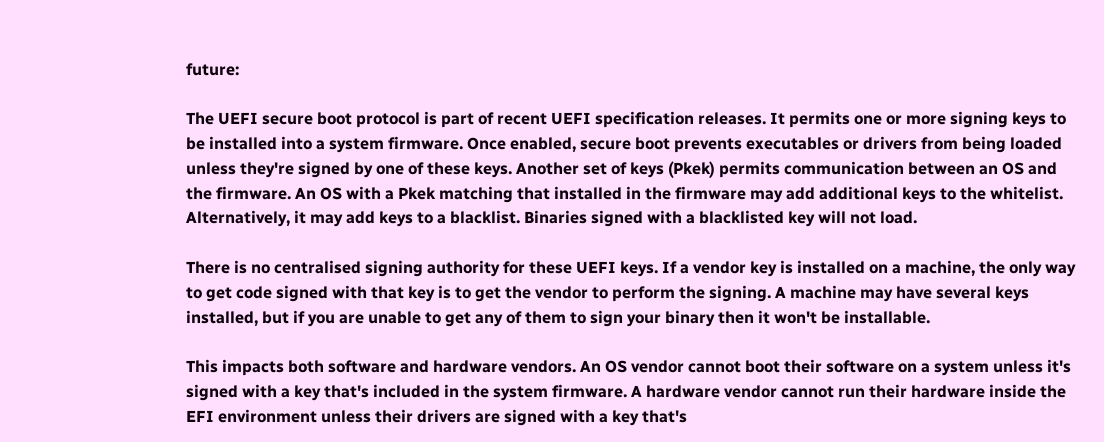future:

The UEFI secure boot protocol is part of recent UEFI specification releases. It permits one or more signing keys to be installed into a system firmware. Once enabled, secure boot prevents executables or drivers from being loaded unless they're signed by one of these keys. Another set of keys (Pkek) permits communication between an OS and the firmware. An OS with a Pkek matching that installed in the firmware may add additional keys to the whitelist. Alternatively, it may add keys to a blacklist. Binaries signed with a blacklisted key will not load.

There is no centralised signing authority for these UEFI keys. If a vendor key is installed on a machine, the only way to get code signed with that key is to get the vendor to perform the signing. A machine may have several keys installed, but if you are unable to get any of them to sign your binary then it won't be installable.

This impacts both software and hardware vendors. An OS vendor cannot boot their software on a system unless it's signed with a key that's included in the system firmware. A hardware vendor cannot run their hardware inside the EFI environment unless their drivers are signed with a key that's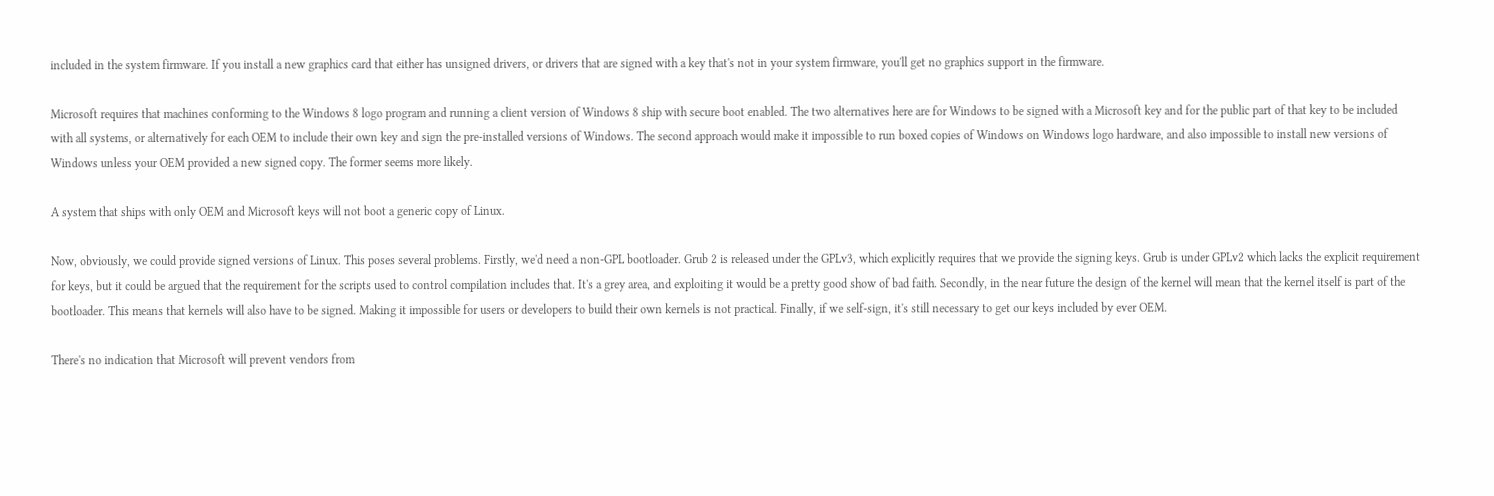included in the system firmware. If you install a new graphics card that either has unsigned drivers, or drivers that are signed with a key that's not in your system firmware, you'll get no graphics support in the firmware.

Microsoft requires that machines conforming to the Windows 8 logo program and running a client version of Windows 8 ship with secure boot enabled. The two alternatives here are for Windows to be signed with a Microsoft key and for the public part of that key to be included with all systems, or alternatively for each OEM to include their own key and sign the pre-installed versions of Windows. The second approach would make it impossible to run boxed copies of Windows on Windows logo hardware, and also impossible to install new versions of Windows unless your OEM provided a new signed copy. The former seems more likely.

A system that ships with only OEM and Microsoft keys will not boot a generic copy of Linux.

Now, obviously, we could provide signed versions of Linux. This poses several problems. Firstly, we'd need a non-GPL bootloader. Grub 2 is released under the GPLv3, which explicitly requires that we provide the signing keys. Grub is under GPLv2 which lacks the explicit requirement for keys, but it could be argued that the requirement for the scripts used to control compilation includes that. It's a grey area, and exploiting it would be a pretty good show of bad faith. Secondly, in the near future the design of the kernel will mean that the kernel itself is part of the bootloader. This means that kernels will also have to be signed. Making it impossible for users or developers to build their own kernels is not practical. Finally, if we self-sign, it's still necessary to get our keys included by ever OEM.

There's no indication that Microsoft will prevent vendors from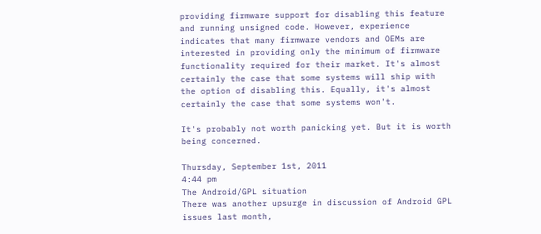providing firmware support for disabling this feature and running unsigned code. However, experience indicates that many firmware vendors and OEMs are interested in providing only the minimum of firmware functionality required for their market. It's almost certainly the case that some systems will ship with the option of disabling this. Equally, it's almost certainly the case that some systems won't.

It's probably not worth panicking yet. But it is worth being concerned.

Thursday, September 1st, 2011
4:44 pm
The Android/GPL situation
There was another upsurge in discussion of Android GPL issues last month,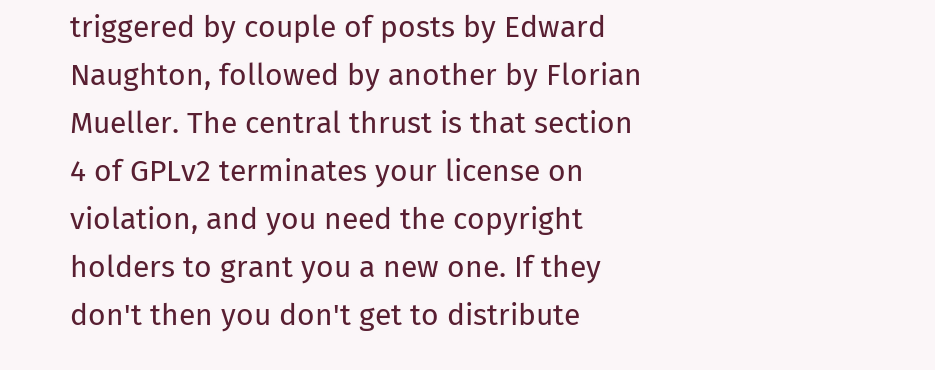triggered by couple of posts by Edward Naughton, followed by another by Florian Mueller. The central thrust is that section 4 of GPLv2 terminates your license on violation, and you need the copyright holders to grant you a new one. If they don't then you don't get to distribute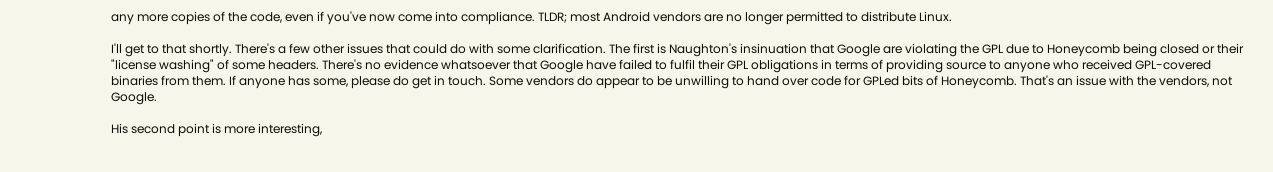any more copies of the code, even if you've now come into compliance. TLDR; most Android vendors are no longer permitted to distribute Linux.

I'll get to that shortly. There's a few other issues that could do with some clarification. The first is Naughton's insinuation that Google are violating the GPL due to Honeycomb being closed or their "license washing" of some headers. There's no evidence whatsoever that Google have failed to fulfil their GPL obligations in terms of providing source to anyone who received GPL-covered binaries from them. If anyone has some, please do get in touch. Some vendors do appear to be unwilling to hand over code for GPLed bits of Honeycomb. That's an issue with the vendors, not Google.

His second point is more interesting,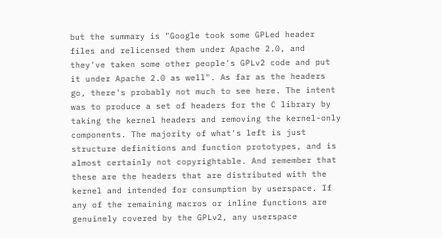but the summary is "Google took some GPLed header files and relicensed them under Apache 2.0, and they've taken some other people's GPLv2 code and put it under Apache 2.0 as well". As far as the headers go, there's probably not much to see here. The intent was to produce a set of headers for the C library by taking the kernel headers and removing the kernel-only components. The majority of what's left is just structure definitions and function prototypes, and is almost certainly not copyrightable. And remember that these are the headers that are distributed with the kernel and intended for consumption by userspace. If any of the remaining macros or inline functions are genuinely covered by the GPLv2, any userspace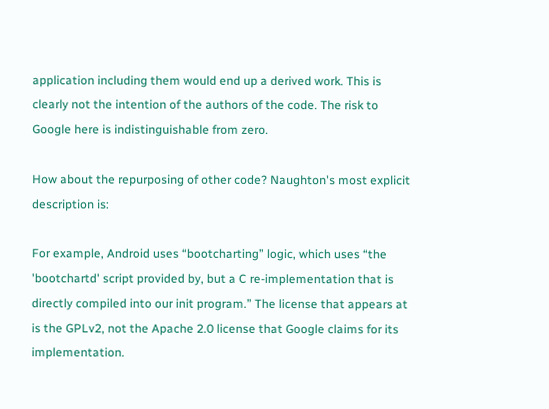application including them would end up a derived work. This is clearly not the intention of the authors of the code. The risk to Google here is indistinguishable from zero.

How about the repurposing of other code? Naughton's most explicit description is:

For example, Android uses “bootcharting” logic, which uses “the 'bootchartd' script provided by, but a C re-implementation that is directly compiled into our init program.” The license that appears at is the GPLv2, not the Apache 2.0 license that Google claims for its implementation.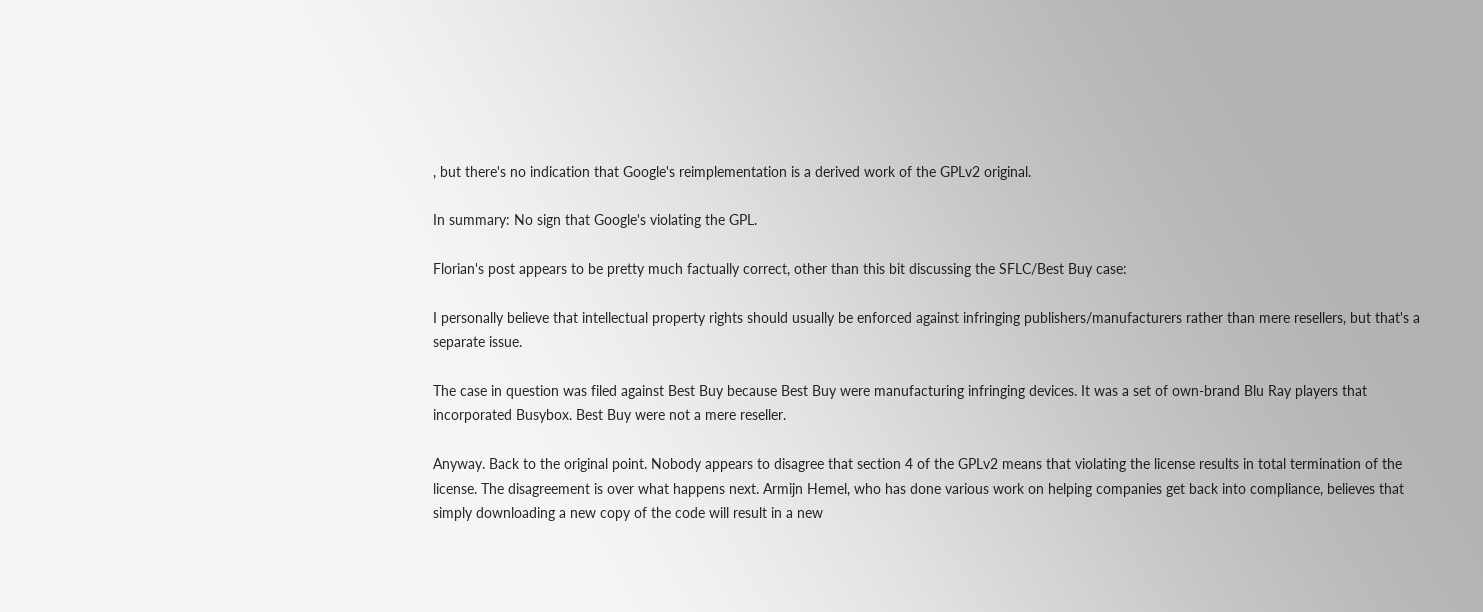, but there's no indication that Google's reimplementation is a derived work of the GPLv2 original.

In summary: No sign that Google's violating the GPL.

Florian's post appears to be pretty much factually correct, other than this bit discussing the SFLC/Best Buy case:

I personally believe that intellectual property rights should usually be enforced against infringing publishers/manufacturers rather than mere resellers, but that's a separate issue.

The case in question was filed against Best Buy because Best Buy were manufacturing infringing devices. It was a set of own-brand Blu Ray players that incorporated Busybox. Best Buy were not a mere reseller.

Anyway. Back to the original point. Nobody appears to disagree that section 4 of the GPLv2 means that violating the license results in total termination of the license. The disagreement is over what happens next. Armijn Hemel, who has done various work on helping companies get back into compliance, believes that simply downloading a new copy of the code will result in a new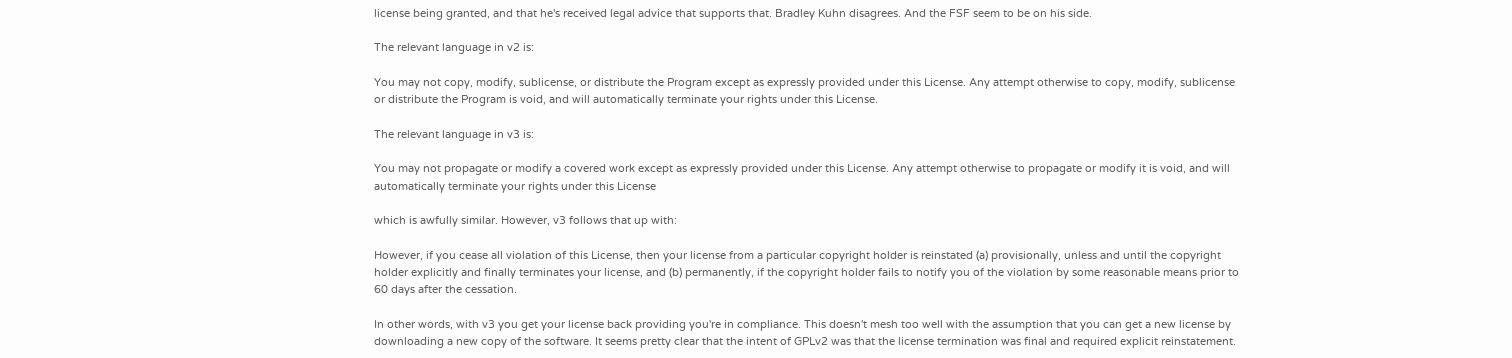license being granted, and that he's received legal advice that supports that. Bradley Kuhn disagrees. And the FSF seem to be on his side.

The relevant language in v2 is:

You may not copy, modify, sublicense, or distribute the Program except as expressly provided under this License. Any attempt otherwise to copy, modify, sublicense or distribute the Program is void, and will automatically terminate your rights under this License.

The relevant language in v3 is:

You may not propagate or modify a covered work except as expressly provided under this License. Any attempt otherwise to propagate or modify it is void, and will automatically terminate your rights under this License

which is awfully similar. However, v3 follows that up with:

However, if you cease all violation of this License, then your license from a particular copyright holder is reinstated (a) provisionally, unless and until the copyright holder explicitly and finally terminates your license, and (b) permanently, if the copyright holder fails to notify you of the violation by some reasonable means prior to 60 days after the cessation.

In other words, with v3 you get your license back providing you're in compliance. This doesn't mesh too well with the assumption that you can get a new license by downloading a new copy of the software. It seems pretty clear that the intent of GPLv2 was that the license termination was final and required explicit reinstatement.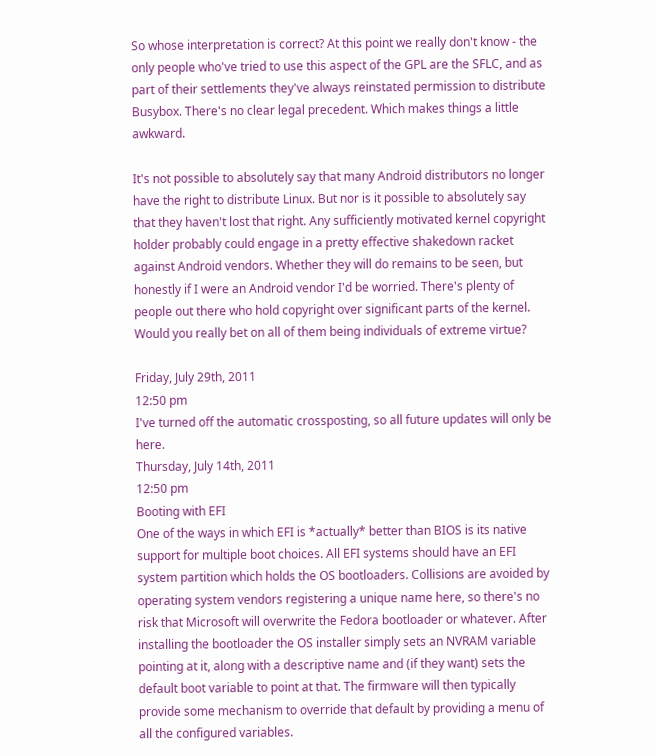So whose interpretation is correct? At this point we really don't know - the only people who've tried to use this aspect of the GPL are the SFLC, and as part of their settlements they've always reinstated permission to distribute Busybox. There's no clear legal precedent. Which makes things a little awkward.

It's not possible to absolutely say that many Android distributors no longer have the right to distribute Linux. But nor is it possible to absolutely say that they haven't lost that right. Any sufficiently motivated kernel copyright holder probably could engage in a pretty effective shakedown racket against Android vendors. Whether they will do remains to be seen, but honestly if I were an Android vendor I'd be worried. There's plenty of people out there who hold copyright over significant parts of the kernel. Would you really bet on all of them being individuals of extreme virtue?

Friday, July 29th, 2011
12:50 pm
I've turned off the automatic crossposting, so all future updates will only be here.
Thursday, July 14th, 2011
12:50 pm
Booting with EFI
One of the ways in which EFI is *actually* better than BIOS is its native support for multiple boot choices. All EFI systems should have an EFI system partition which holds the OS bootloaders. Collisions are avoided by operating system vendors registering a unique name here, so there's no risk that Microsoft will overwrite the Fedora bootloader or whatever. After installing the bootloader the OS installer simply sets an NVRAM variable pointing at it, along with a descriptive name and (if they want) sets the default boot variable to point at that. The firmware will then typically provide some mechanism to override that default by providing a menu of all the configured variables.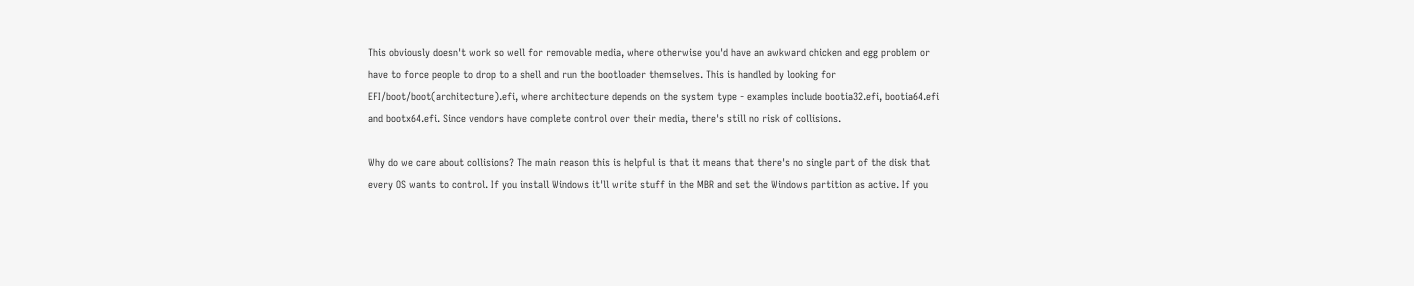This obviously doesn't work so well for removable media, where otherwise you'd have an awkward chicken and egg problem or have to force people to drop to a shell and run the bootloader themselves. This is handled by looking for EFI/boot/boot(architecture).efi, where architecture depends on the system type - examples include bootia32.efi, bootia64.efi and bootx64.efi. Since vendors have complete control over their media, there's still no risk of collisions.

Why do we care about collisions? The main reason this is helpful is that it means that there's no single part of the disk that every OS wants to control. If you install Windows it'll write stuff in the MBR and set the Windows partition as active. If you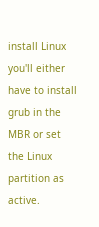install Linux you'll either have to install grub in the MBR or set the Linux partition as active.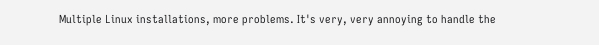Multiple Linux installations, more problems. It's very, very annoying to handle the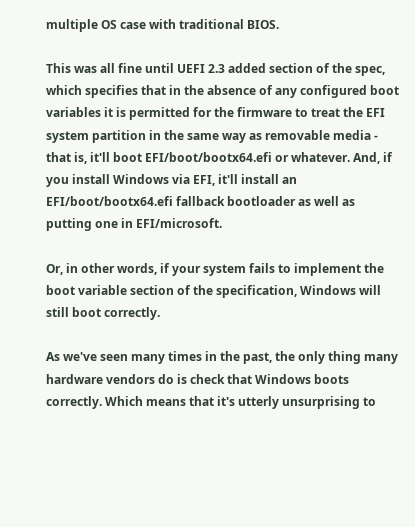multiple OS case with traditional BIOS.

This was all fine until UEFI 2.3 added section of the spec, which specifies that in the absence of any configured boot variables it is permitted for the firmware to treat the EFI system partition in the same way as removable media - that is, it'll boot EFI/boot/bootx64.efi or whatever. And, if you install Windows via EFI, it'll install an EFI/boot/bootx64.efi fallback bootloader as well as putting one in EFI/microsoft.

Or, in other words, if your system fails to implement the boot variable section of the specification, Windows will still boot correctly.

As we've seen many times in the past, the only thing many hardware vendors do is check that Windows boots correctly. Which means that it's utterly unsurprising to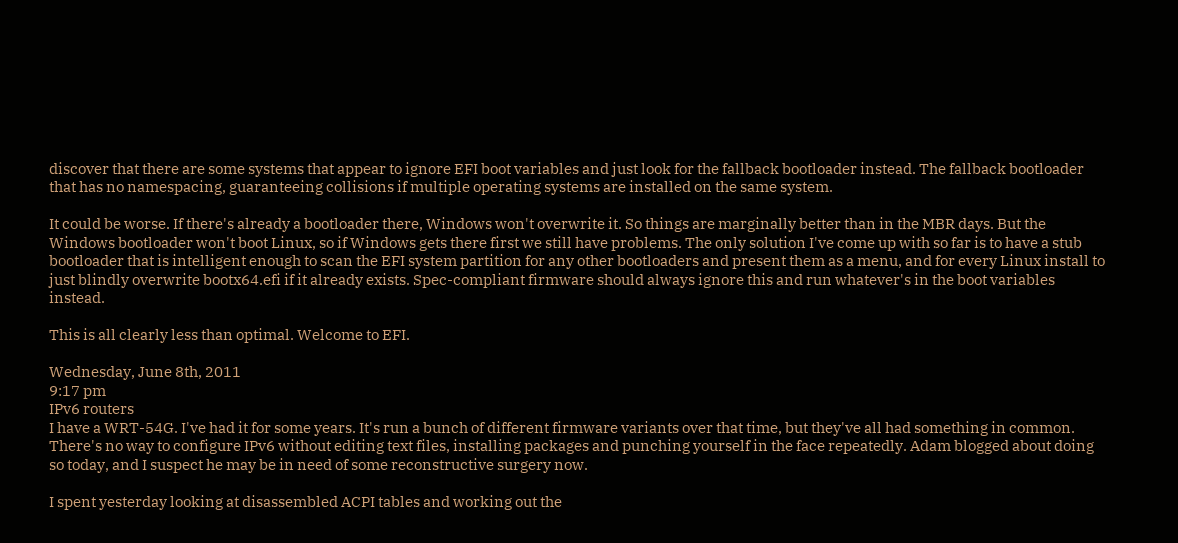discover that there are some systems that appear to ignore EFI boot variables and just look for the fallback bootloader instead. The fallback bootloader that has no namespacing, guaranteeing collisions if multiple operating systems are installed on the same system.

It could be worse. If there's already a bootloader there, Windows won't overwrite it. So things are marginally better than in the MBR days. But the Windows bootloader won't boot Linux, so if Windows gets there first we still have problems. The only solution I've come up with so far is to have a stub bootloader that is intelligent enough to scan the EFI system partition for any other bootloaders and present them as a menu, and for every Linux install to just blindly overwrite bootx64.efi if it already exists. Spec-compliant firmware should always ignore this and run whatever's in the boot variables instead.

This is all clearly less than optimal. Welcome to EFI.

Wednesday, June 8th, 2011
9:17 pm
IPv6 routers
I have a WRT-54G. I've had it for some years. It's run a bunch of different firmware variants over that time, but they've all had something in common. There's no way to configure IPv6 without editing text files, installing packages and punching yourself in the face repeatedly. Adam blogged about doing so today, and I suspect he may be in need of some reconstructive surgery now.

I spent yesterday looking at disassembled ACPI tables and working out the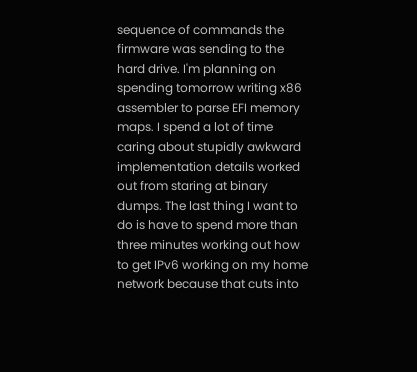sequence of commands the firmware was sending to the hard drive. I'm planning on spending tomorrow writing x86 assembler to parse EFI memory maps. I spend a lot of time caring about stupidly awkward implementation details worked out from staring at binary dumps. The last thing I want to do is have to spend more than three minutes working out how to get IPv6 working on my home network because that cuts into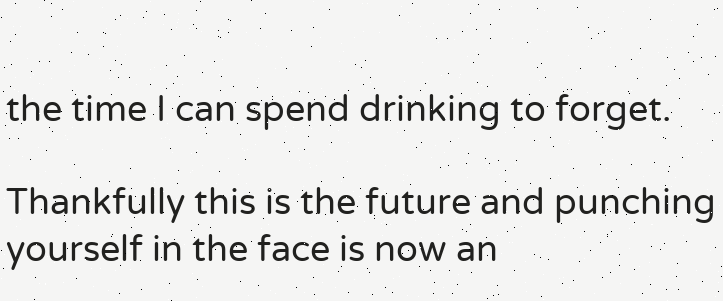the time I can spend drinking to forget.

Thankfully this is the future and punching yourself in the face is now an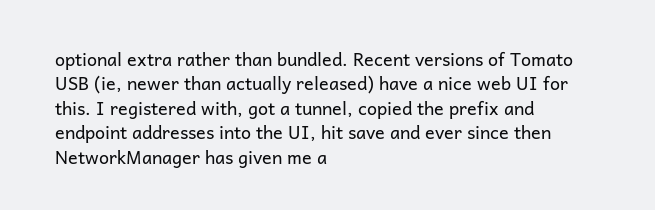optional extra rather than bundled. Recent versions of Tomato USB (ie, newer than actually released) have a nice web UI for this. I registered with, got a tunnel, copied the prefix and endpoint addresses into the UI, hit save and ever since then NetworkManager has given me a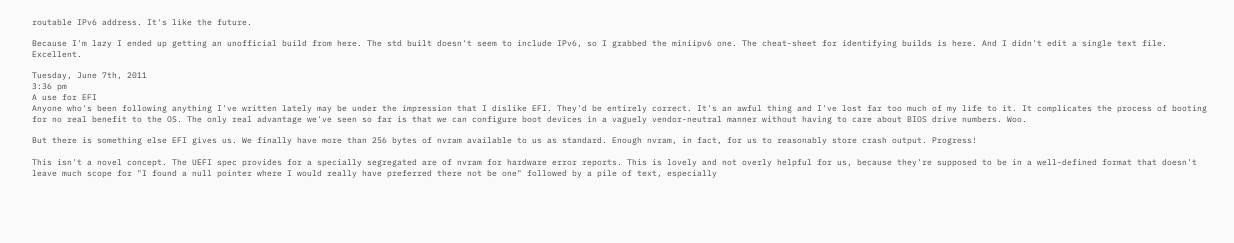routable IPv6 address. It's like the future.

Because I'm lazy I ended up getting an unofficial build from here. The std built doesn't seem to include IPv6, so I grabbed the miniipv6 one. The cheat-sheet for identifying builds is here. And I didn't edit a single text file. Excellent.

Tuesday, June 7th, 2011
3:36 pm
A use for EFI
Anyone who's been following anything I've written lately may be under the impression that I dislike EFI. They'd be entirely correct. It's an awful thing and I've lost far too much of my life to it. It complicates the process of booting for no real benefit to the OS. The only real advantage we've seen so far is that we can configure boot devices in a vaguely vendor-neutral manner without having to care about BIOS drive numbers. Woo.

But there is something else EFI gives us. We finally have more than 256 bytes of nvram available to us as standard. Enough nvram, in fact, for us to reasonably store crash output. Progress!

This isn't a novel concept. The UEFI spec provides for a specially segregated are of nvram for hardware error reports. This is lovely and not overly helpful for us, because they're supposed to be in a well-defined format that doesn't leave much scope for "I found a null pointer where I would really have preferred there not be one" followed by a pile of text, especially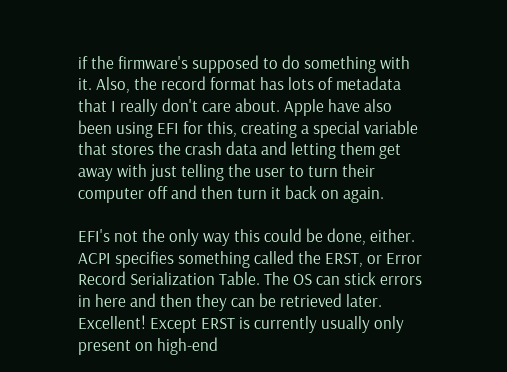if the firmware's supposed to do something with it. Also, the record format has lots of metadata that I really don't care about. Apple have also been using EFI for this, creating a special variable that stores the crash data and letting them get away with just telling the user to turn their computer off and then turn it back on again.

EFI's not the only way this could be done, either. ACPI specifies something called the ERST, or Error Record Serialization Table. The OS can stick errors in here and then they can be retrieved later. Excellent! Except ERST is currently usually only present on high-end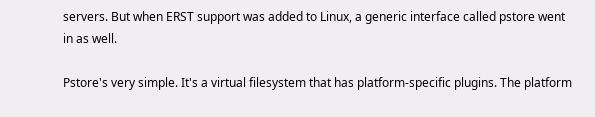servers. But when ERST support was added to Linux, a generic interface called pstore went in as well.

Pstore's very simple. It's a virtual filesystem that has platform-specific plugins. The platform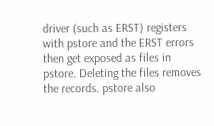driver (such as ERST) registers with pstore and the ERST errors then get exposed as files in pstore. Deleting the files removes the records. pstore also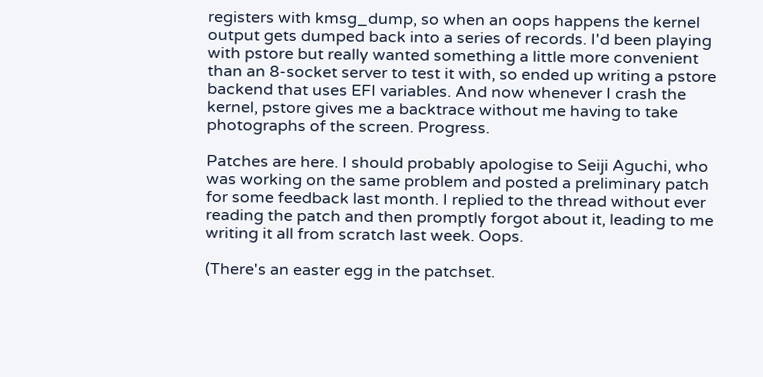registers with kmsg_dump, so when an oops happens the kernel output gets dumped back into a series of records. I'd been playing with pstore but really wanted something a little more convenient than an 8-socket server to test it with, so ended up writing a pstore backend that uses EFI variables. And now whenever I crash the kernel, pstore gives me a backtrace without me having to take photographs of the screen. Progress.

Patches are here. I should probably apologise to Seiji Aguchi, who was working on the same problem and posted a preliminary patch for some feedback last month. I replied to the thread without ever reading the patch and then promptly forgot about it, leading to me writing it all from scratch last week. Oops.

(There's an easter egg in the patchset.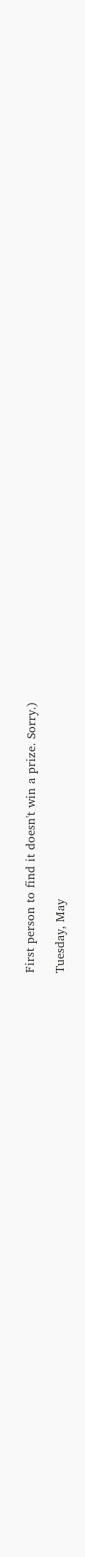First person to find it doesn't win a prize. Sorry.)

Tuesday, May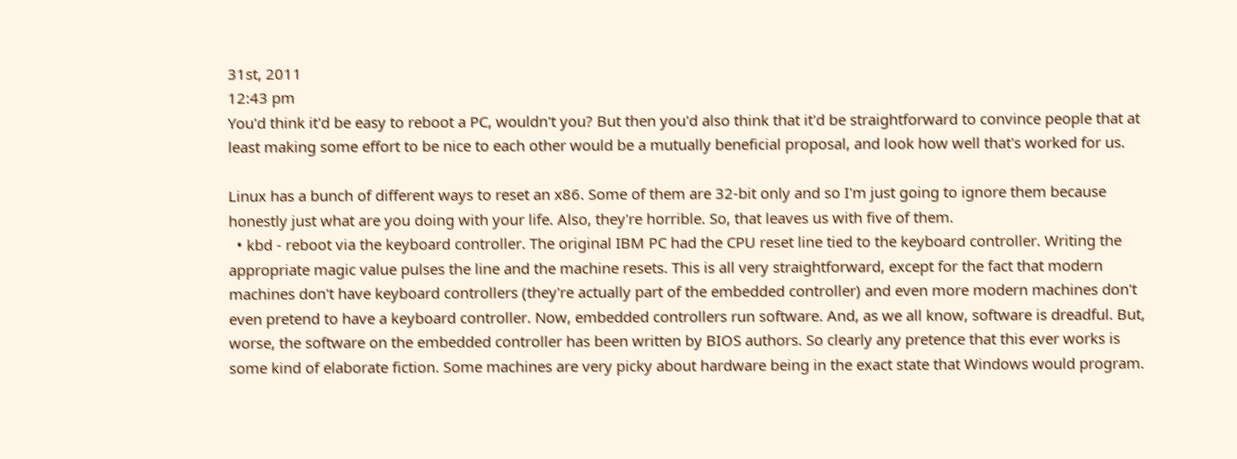31st, 2011
12:43 pm
You'd think it'd be easy to reboot a PC, wouldn't you? But then you'd also think that it'd be straightforward to convince people that at least making some effort to be nice to each other would be a mutually beneficial proposal, and look how well that's worked for us.

Linux has a bunch of different ways to reset an x86. Some of them are 32-bit only and so I'm just going to ignore them because honestly just what are you doing with your life. Also, they're horrible. So, that leaves us with five of them.
  • kbd - reboot via the keyboard controller. The original IBM PC had the CPU reset line tied to the keyboard controller. Writing the appropriate magic value pulses the line and the machine resets. This is all very straightforward, except for the fact that modern machines don't have keyboard controllers (they're actually part of the embedded controller) and even more modern machines don't even pretend to have a keyboard controller. Now, embedded controllers run software. And, as we all know, software is dreadful. But, worse, the software on the embedded controller has been written by BIOS authors. So clearly any pretence that this ever works is some kind of elaborate fiction. Some machines are very picky about hardware being in the exact state that Windows would program.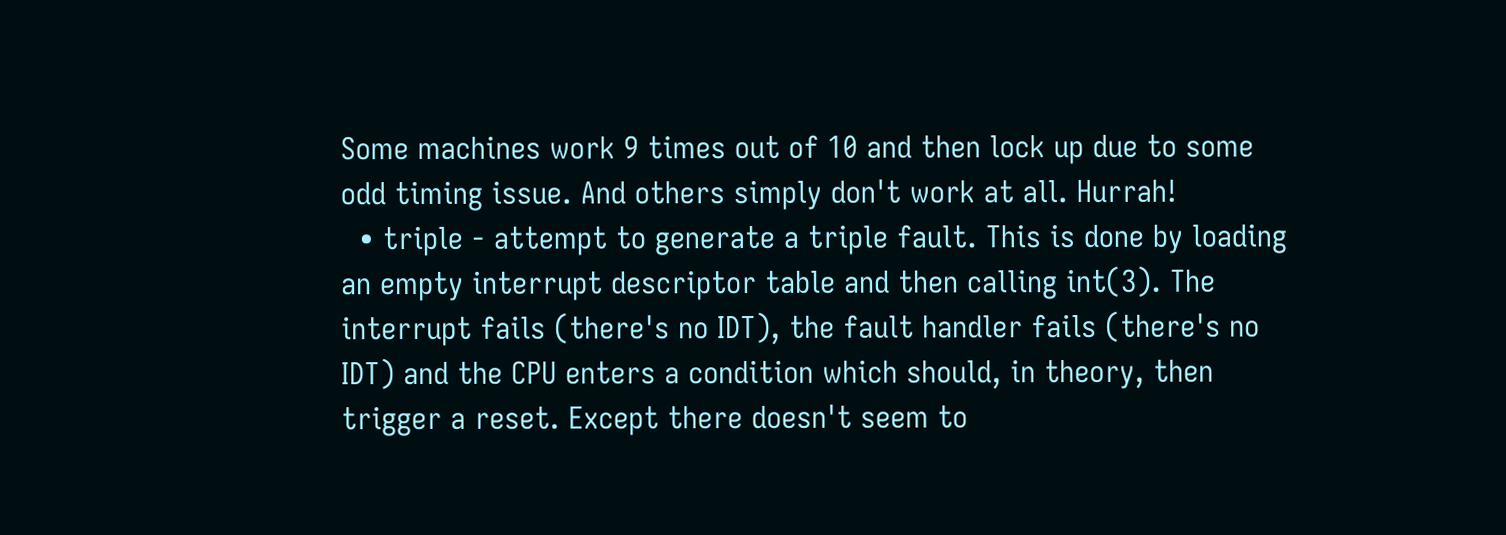Some machines work 9 times out of 10 and then lock up due to some odd timing issue. And others simply don't work at all. Hurrah!
  • triple - attempt to generate a triple fault. This is done by loading an empty interrupt descriptor table and then calling int(3). The interrupt fails (there's no IDT), the fault handler fails (there's no IDT) and the CPU enters a condition which should, in theory, then trigger a reset. Except there doesn't seem to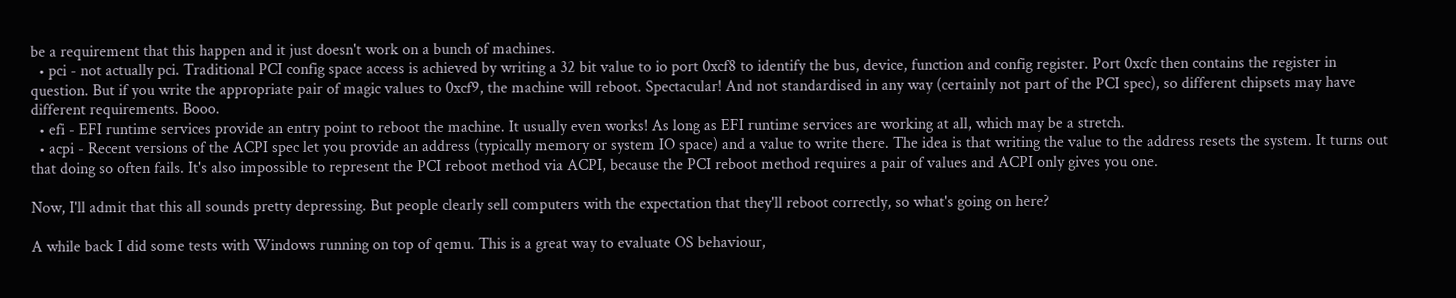be a requirement that this happen and it just doesn't work on a bunch of machines.
  • pci - not actually pci. Traditional PCI config space access is achieved by writing a 32 bit value to io port 0xcf8 to identify the bus, device, function and config register. Port 0xcfc then contains the register in question. But if you write the appropriate pair of magic values to 0xcf9, the machine will reboot. Spectacular! And not standardised in any way (certainly not part of the PCI spec), so different chipsets may have different requirements. Booo.
  • efi - EFI runtime services provide an entry point to reboot the machine. It usually even works! As long as EFI runtime services are working at all, which may be a stretch.
  • acpi - Recent versions of the ACPI spec let you provide an address (typically memory or system IO space) and a value to write there. The idea is that writing the value to the address resets the system. It turns out that doing so often fails. It's also impossible to represent the PCI reboot method via ACPI, because the PCI reboot method requires a pair of values and ACPI only gives you one.

Now, I'll admit that this all sounds pretty depressing. But people clearly sell computers with the expectation that they'll reboot correctly, so what's going on here?

A while back I did some tests with Windows running on top of qemu. This is a great way to evaluate OS behaviour,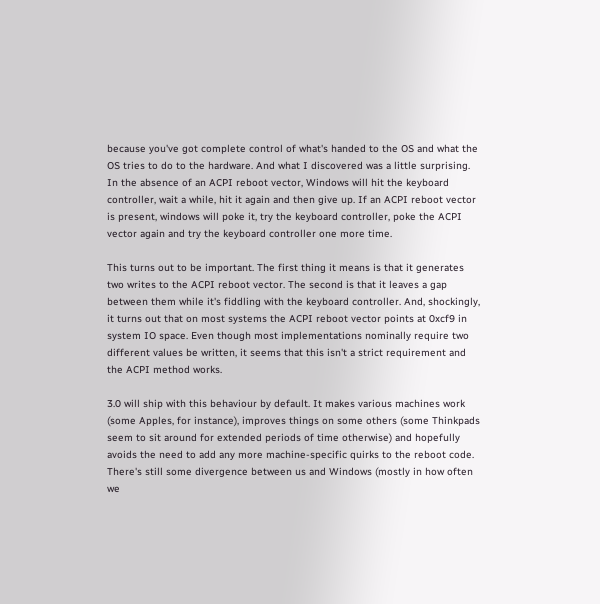because you've got complete control of what's handed to the OS and what the OS tries to do to the hardware. And what I discovered was a little surprising. In the absence of an ACPI reboot vector, Windows will hit the keyboard controller, wait a while, hit it again and then give up. If an ACPI reboot vector is present, windows will poke it, try the keyboard controller, poke the ACPI vector again and try the keyboard controller one more time.

This turns out to be important. The first thing it means is that it generates two writes to the ACPI reboot vector. The second is that it leaves a gap between them while it's fiddling with the keyboard controller. And, shockingly, it turns out that on most systems the ACPI reboot vector points at 0xcf9 in system IO space. Even though most implementations nominally require two different values be written, it seems that this isn't a strict requirement and the ACPI method works.

3.0 will ship with this behaviour by default. It makes various machines work (some Apples, for instance), improves things on some others (some Thinkpads seem to sit around for extended periods of time otherwise) and hopefully avoids the need to add any more machine-specific quirks to the reboot code. There's still some divergence between us and Windows (mostly in how often we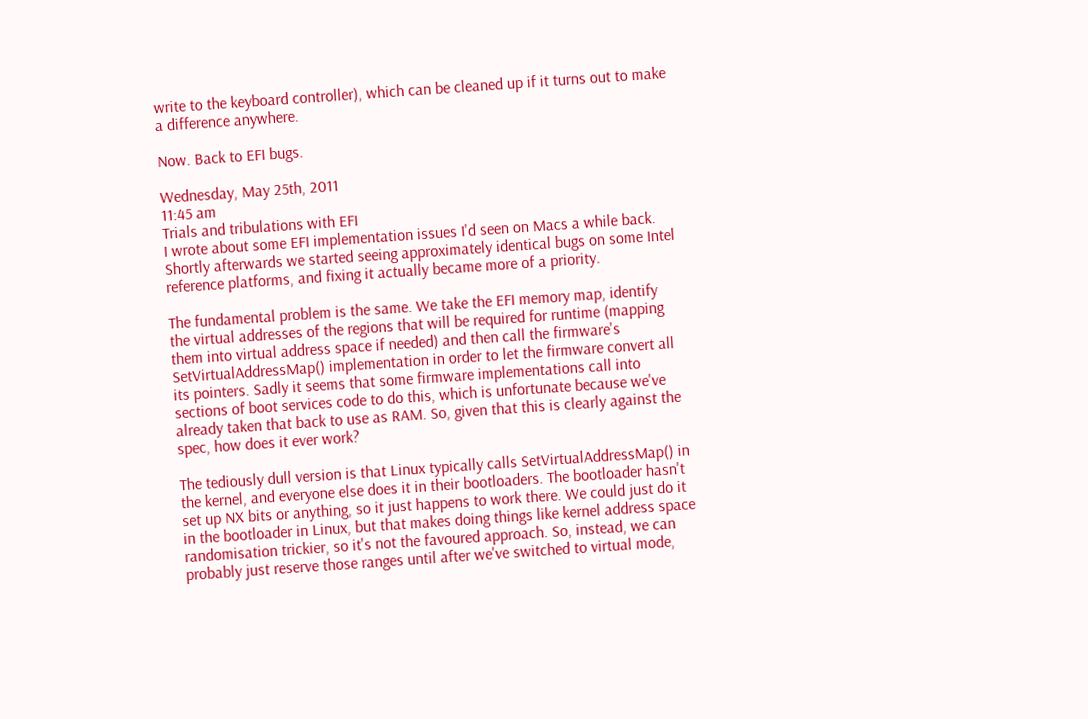write to the keyboard controller), which can be cleaned up if it turns out to make a difference anywhere.

Now. Back to EFI bugs.

Wednesday, May 25th, 2011
11:45 am
Trials and tribulations with EFI
I wrote about some EFI implementation issues I'd seen on Macs a while back. Shortly afterwards we started seeing approximately identical bugs on some Intel reference platforms, and fixing it actually became more of a priority.

The fundamental problem is the same. We take the EFI memory map, identify the virtual addresses of the regions that will be required for runtime (mapping them into virtual address space if needed) and then call the firmware's SetVirtualAddressMap() implementation in order to let the firmware convert all its pointers. Sadly it seems that some firmware implementations call into sections of boot services code to do this, which is unfortunate because we've already taken that back to use as RAM. So, given that this is clearly against the spec, how does it ever work?

The tediously dull version is that Linux typically calls SetVirtualAddressMap() in the kernel, and everyone else does it in their bootloaders. The bootloader hasn't set up NX bits or anything, so it just happens to work there. We could just do it in the bootloader in Linux, but that makes doing things like kernel address space randomisation trickier, so it's not the favoured approach. So, instead, we can probably just reserve those ranges until after we've switched to virtual mode,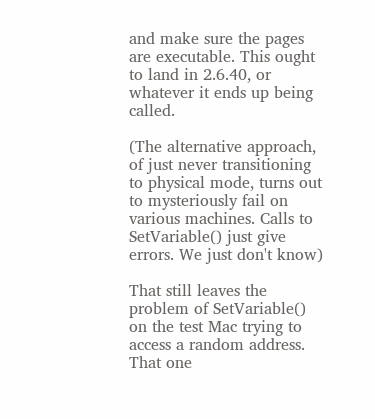and make sure the pages are executable. This ought to land in 2.6.40, or whatever it ends up being called.

(The alternative approach, of just never transitioning to physical mode, turns out to mysteriously fail on various machines. Calls to SetVariable() just give errors. We just don't know)

That still leaves the problem of SetVariable() on the test Mac trying to access a random address. That one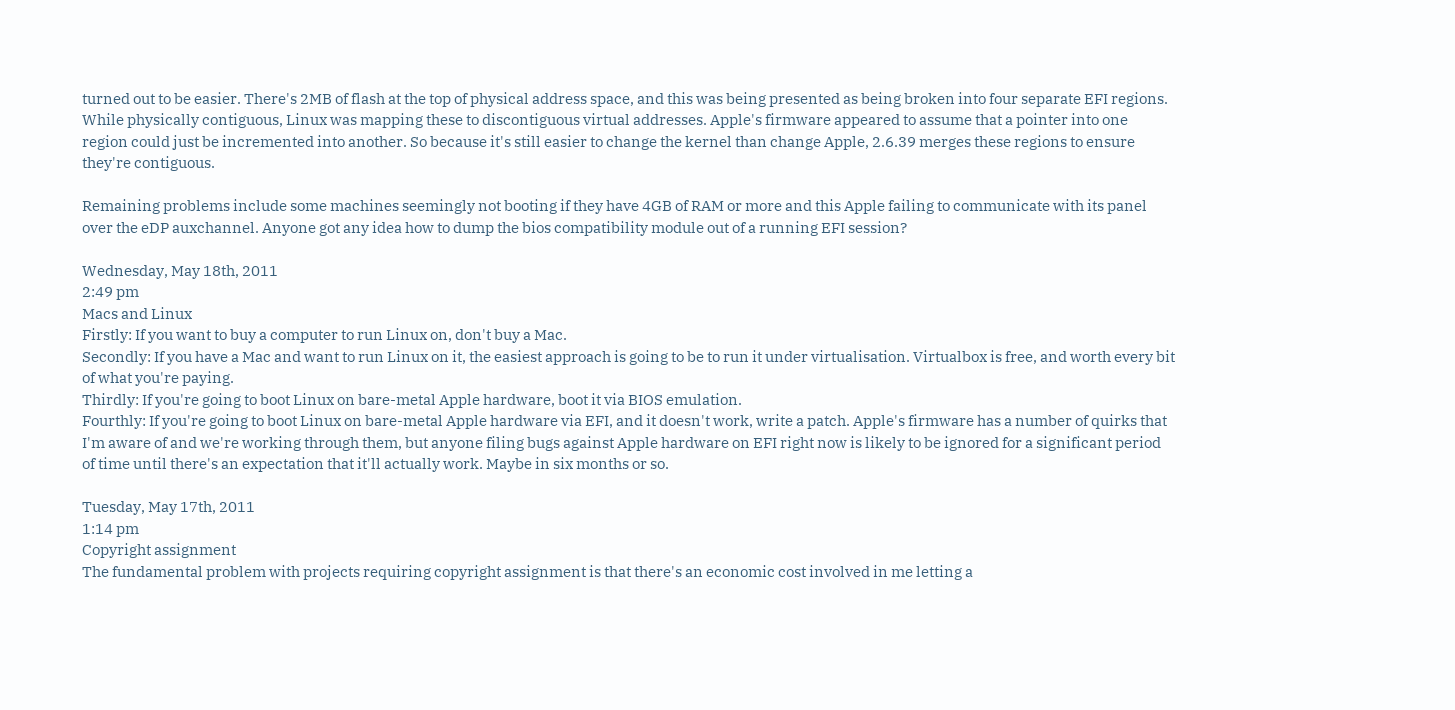turned out to be easier. There's 2MB of flash at the top of physical address space, and this was being presented as being broken into four separate EFI regions. While physically contiguous, Linux was mapping these to discontiguous virtual addresses. Apple's firmware appeared to assume that a pointer into one region could just be incremented into another. So because it's still easier to change the kernel than change Apple, 2.6.39 merges these regions to ensure they're contiguous.

Remaining problems include some machines seemingly not booting if they have 4GB of RAM or more and this Apple failing to communicate with its panel over the eDP auxchannel. Anyone got any idea how to dump the bios compatibility module out of a running EFI session?

Wednesday, May 18th, 2011
2:49 pm
Macs and Linux
Firstly: If you want to buy a computer to run Linux on, don't buy a Mac.
Secondly: If you have a Mac and want to run Linux on it, the easiest approach is going to be to run it under virtualisation. Virtualbox is free, and worth every bit of what you're paying.
Thirdly: If you're going to boot Linux on bare-metal Apple hardware, boot it via BIOS emulation.
Fourthly: If you're going to boot Linux on bare-metal Apple hardware via EFI, and it doesn't work, write a patch. Apple's firmware has a number of quirks that I'm aware of and we're working through them, but anyone filing bugs against Apple hardware on EFI right now is likely to be ignored for a significant period of time until there's an expectation that it'll actually work. Maybe in six months or so.

Tuesday, May 17th, 2011
1:14 pm
Copyright assignment
The fundamental problem with projects requiring copyright assignment is that there's an economic cost involved in me letting a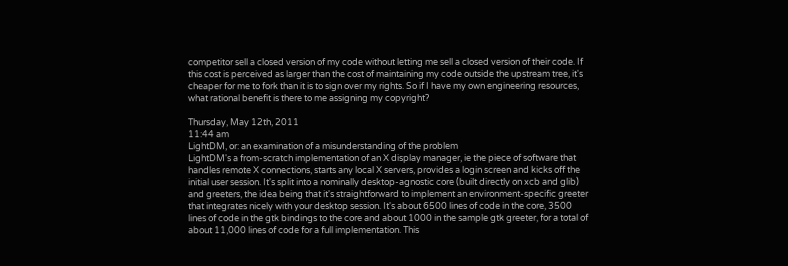competitor sell a closed version of my code without letting me sell a closed version of their code. If this cost is perceived as larger than the cost of maintaining my code outside the upstream tree, it's cheaper for me to fork than it is to sign over my rights. So if I have my own engineering resources, what rational benefit is there to me assigning my copyright?

Thursday, May 12th, 2011
11:44 am
LightDM, or: an examination of a misunderstanding of the problem
LightDM's a from-scratch implementation of an X display manager, ie the piece of software that handles remote X connections, starts any local X servers, provides a login screen and kicks off the initial user session. It's split into a nominally desktop-agnostic core (built directly on xcb and glib) and greeters, the idea being that it's straightforward to implement an environment-specific greeter that integrates nicely with your desktop session. It's about 6500 lines of code in the core, 3500 lines of code in the gtk bindings to the core and about 1000 in the sample gtk greeter, for a total of about 11,000 lines of code for a full implementation. This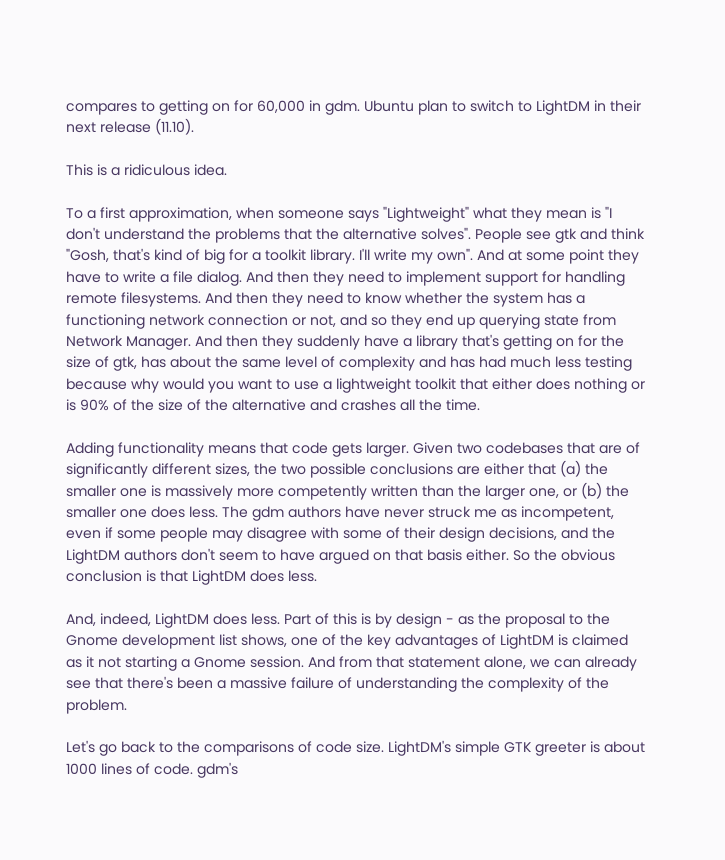compares to getting on for 60,000 in gdm. Ubuntu plan to switch to LightDM in their next release (11.10).

This is a ridiculous idea.

To a first approximation, when someone says "Lightweight" what they mean is "I don't understand the problems that the alternative solves". People see gtk and think "Gosh, that's kind of big for a toolkit library. I'll write my own". And at some point they have to write a file dialog. And then they need to implement support for handling remote filesystems. And then they need to know whether the system has a functioning network connection or not, and so they end up querying state from Network Manager. And then they suddenly have a library that's getting on for the size of gtk, has about the same level of complexity and has had much less testing because why would you want to use a lightweight toolkit that either does nothing or is 90% of the size of the alternative and crashes all the time.

Adding functionality means that code gets larger. Given two codebases that are of significantly different sizes, the two possible conclusions are either that (a) the smaller one is massively more competently written than the larger one, or (b) the smaller one does less. The gdm authors have never struck me as incompetent, even if some people may disagree with some of their design decisions, and the LightDM authors don't seem to have argued on that basis either. So the obvious conclusion is that LightDM does less.

And, indeed, LightDM does less. Part of this is by design - as the proposal to the Gnome development list shows, one of the key advantages of LightDM is claimed as it not starting a Gnome session. And from that statement alone, we can already see that there's been a massive failure of understanding the complexity of the problem.

Let's go back to the comparisons of code size. LightDM's simple GTK greeter is about 1000 lines of code. gdm's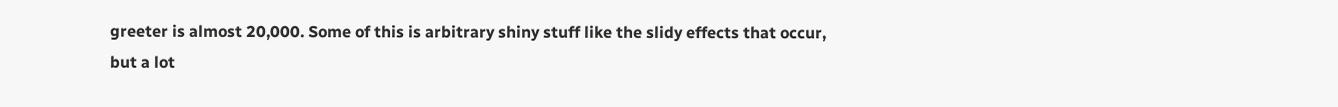greeter is almost 20,000. Some of this is arbitrary shiny stuff like the slidy effects that occur, but a lot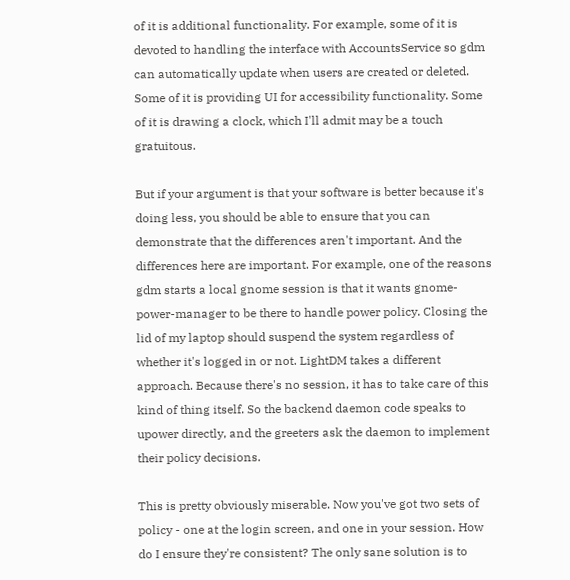of it is additional functionality. For example, some of it is devoted to handling the interface with AccountsService so gdm can automatically update when users are created or deleted. Some of it is providing UI for accessibility functionality. Some of it is drawing a clock, which I'll admit may be a touch gratuitous.

But if your argument is that your software is better because it's doing less, you should be able to ensure that you can demonstrate that the differences aren't important. And the differences here are important. For example, one of the reasons gdm starts a local gnome session is that it wants gnome-power-manager to be there to handle power policy. Closing the lid of my laptop should suspend the system regardless of whether it's logged in or not. LightDM takes a different approach. Because there's no session, it has to take care of this kind of thing itself. So the backend daemon code speaks to upower directly, and the greeters ask the daemon to implement their policy decisions.

This is pretty obviously miserable. Now you've got two sets of policy - one at the login screen, and one in your session. How do I ensure they're consistent? The only sane solution is to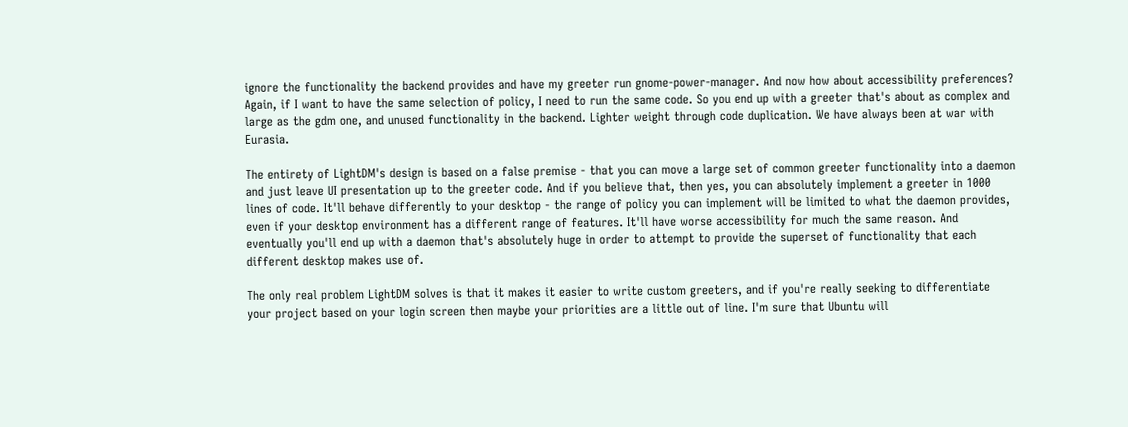ignore the functionality the backend provides and have my greeter run gnome-power-manager. And now how about accessibility preferences? Again, if I want to have the same selection of policy, I need to run the same code. So you end up with a greeter that's about as complex and large as the gdm one, and unused functionality in the backend. Lighter weight through code duplication. We have always been at war with Eurasia.

The entirety of LightDM's design is based on a false premise - that you can move a large set of common greeter functionality into a daemon and just leave UI presentation up to the greeter code. And if you believe that, then yes, you can absolutely implement a greeter in 1000 lines of code. It'll behave differently to your desktop - the range of policy you can implement will be limited to what the daemon provides, even if your desktop environment has a different range of features. It'll have worse accessibility for much the same reason. And eventually you'll end up with a daemon that's absolutely huge in order to attempt to provide the superset of functionality that each different desktop makes use of.

The only real problem LightDM solves is that it makes it easier to write custom greeters, and if you're really seeking to differentiate your project based on your login screen then maybe your priorities are a little out of line. I'm sure that Ubuntu will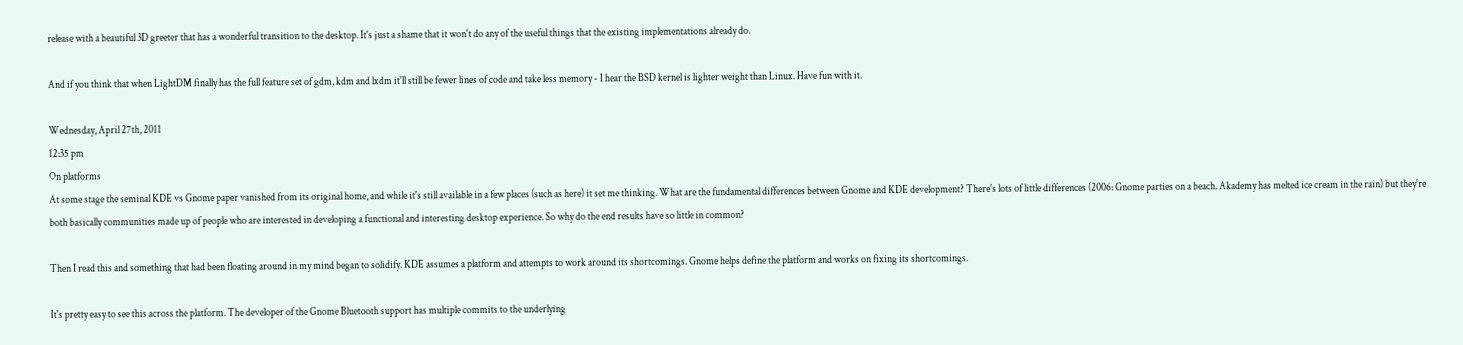release with a beautiful 3D greeter that has a wonderful transition to the desktop. It's just a shame that it won't do any of the useful things that the existing implementations already do.

And if you think that when LightDM finally has the full feature set of gdm, kdm and lxdm it'll still be fewer lines of code and take less memory - I hear the BSD kernel is lighter weight than Linux. Have fun with it.

Wednesday, April 27th, 2011
12:35 pm
On platforms
At some stage the seminal KDE vs Gnome paper vanished from its original home, and while it's still available in a few places (such as here) it set me thinking. What are the fundamental differences between Gnome and KDE development? There's lots of little differences (2006: Gnome parties on a beach. Akademy has melted ice cream in the rain) but they're both basically communities made up of people who are interested in developing a functional and interesting desktop experience. So why do the end results have so little in common?

Then I read this and something that had been floating around in my mind began to solidify. KDE assumes a platform and attempts to work around its shortcomings. Gnome helps define the platform and works on fixing its shortcomings.

It's pretty easy to see this across the platform. The developer of the Gnome Bluetooth support has multiple commits to the underlying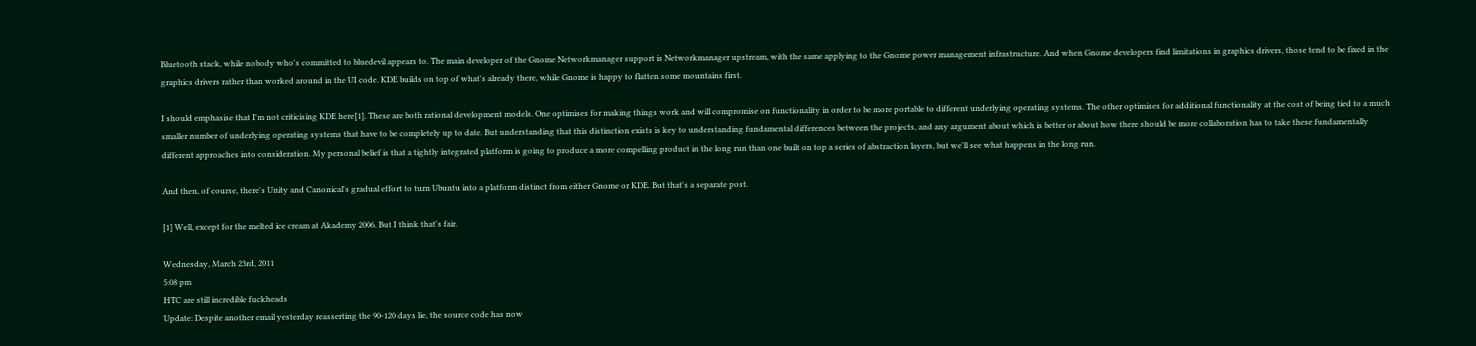Bluetooth stack, while nobody who's committed to bluedevil appears to. The main developer of the Gnome Networkmanager support is Networkmanager upstream, with the same applying to the Gnome power management infrastructure. And when Gnome developers find limitations in graphics drivers, those tend to be fixed in the graphics drivers rather than worked around in the UI code. KDE builds on top of what's already there, while Gnome is happy to flatten some mountains first.

I should emphasise that I'm not criticising KDE here[1]. These are both rational development models. One optimises for making things work and will compromise on functionality in order to be more portable to different underlying operating systems. The other optimises for additional functionality at the cost of being tied to a much smaller number of underlying operating systems that have to be completely up to date. But understanding that this distinction exists is key to understanding fundamental differences between the projects, and any argument about which is better or about how there should be more collaboration has to take these fundamentally different approaches into consideration. My personal belief is that a tightly integrated platform is going to produce a more compelling product in the long run than one built on top a series of abstraction layers, but we'll see what happens in the long run.

And then, of course, there's Unity and Canonical's gradual effort to turn Ubuntu into a platform distinct from either Gnome or KDE. But that's a separate post.

[1] Well, except for the melted ice cream at Akademy 2006. But I think that's fair.

Wednesday, March 23rd, 2011
5:08 pm
HTC are still incredible fuckheads
Update: Despite another email yesterday reasserting the 90-120 days lie, the source code has now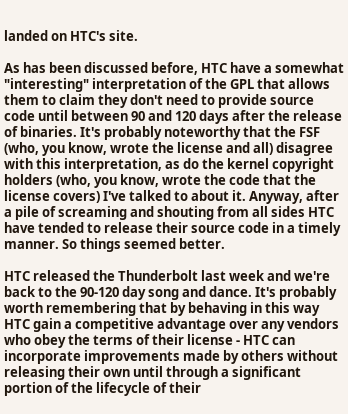landed on HTC's site.

As has been discussed before, HTC have a somewhat "interesting" interpretation of the GPL that allows them to claim they don't need to provide source code until between 90 and 120 days after the release of binaries. It's probably noteworthy that the FSF (who, you know, wrote the license and all) disagree with this interpretation, as do the kernel copyright holders (who, you know, wrote the code that the license covers) I've talked to about it. Anyway, after a pile of screaming and shouting from all sides HTC have tended to release their source code in a timely manner. So things seemed better.

HTC released the Thunderbolt last week and we're back to the 90-120 day song and dance. It's probably worth remembering that by behaving in this way HTC gain a competitive advantage over any vendors who obey the terms of their license - HTC can incorporate improvements made by others without releasing their own until through a significant portion of the lifecycle of their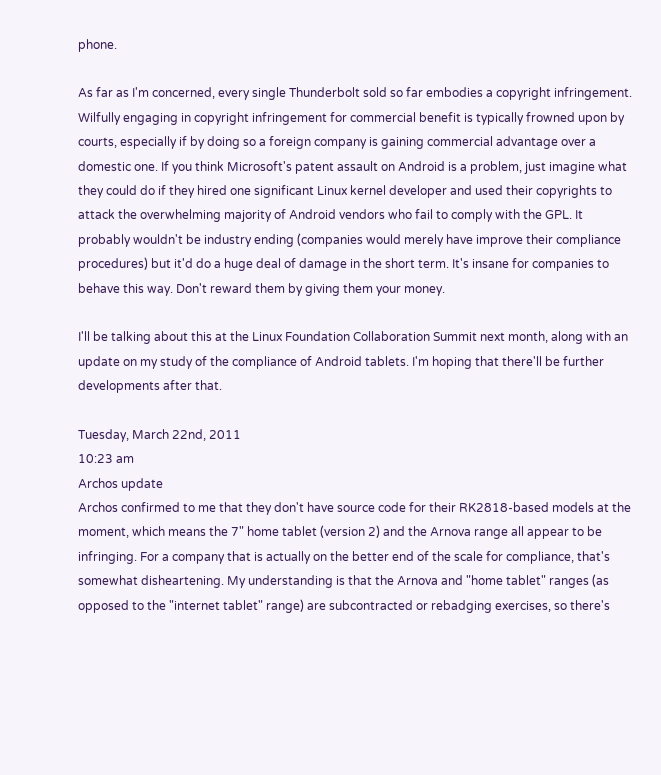phone.

As far as I'm concerned, every single Thunderbolt sold so far embodies a copyright infringement. Wilfully engaging in copyright infringement for commercial benefit is typically frowned upon by courts, especially if by doing so a foreign company is gaining commercial advantage over a domestic one. If you think Microsoft's patent assault on Android is a problem, just imagine what they could do if they hired one significant Linux kernel developer and used their copyrights to attack the overwhelming majority of Android vendors who fail to comply with the GPL. It probably wouldn't be industry ending (companies would merely have improve their compliance procedures) but it'd do a huge deal of damage in the short term. It's insane for companies to behave this way. Don't reward them by giving them your money.

I'll be talking about this at the Linux Foundation Collaboration Summit next month, along with an update on my study of the compliance of Android tablets. I'm hoping that there'll be further developments after that.

Tuesday, March 22nd, 2011
10:23 am
Archos update
Archos confirmed to me that they don't have source code for their RK2818-based models at the moment, which means the 7" home tablet (version 2) and the Arnova range all appear to be infringing. For a company that is actually on the better end of the scale for compliance, that's somewhat disheartening. My understanding is that the Arnova and "home tablet" ranges (as opposed to the "internet tablet" range) are subcontracted or rebadging exercises, so there's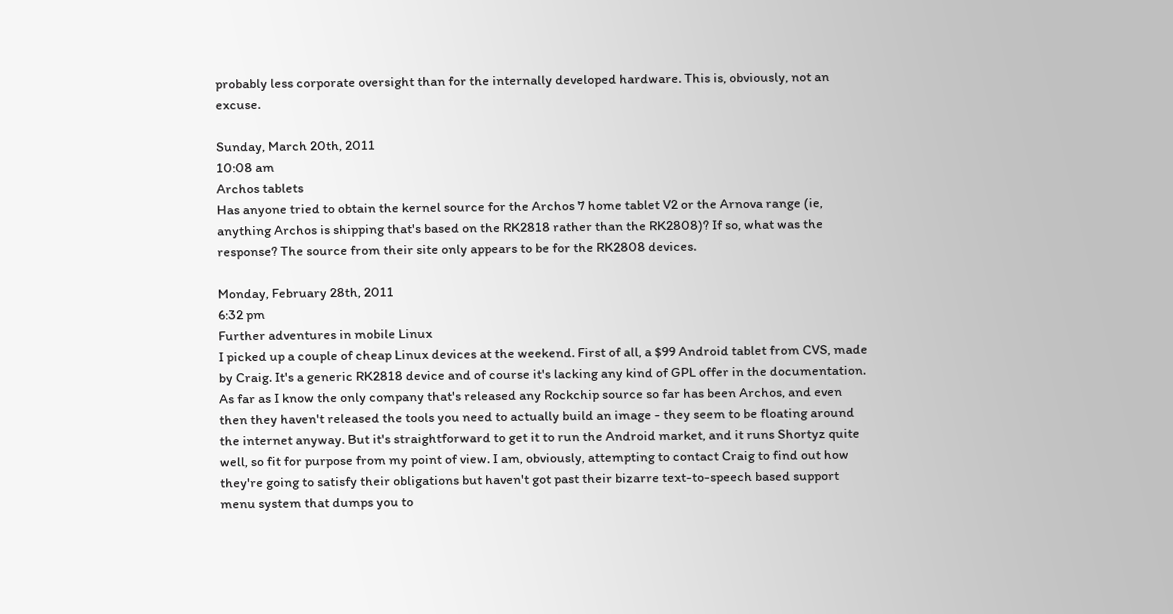probably less corporate oversight than for the internally developed hardware. This is, obviously, not an excuse.

Sunday, March 20th, 2011
10:08 am
Archos tablets
Has anyone tried to obtain the kernel source for the Archos 7 home tablet V2 or the Arnova range (ie, anything Archos is shipping that's based on the RK2818 rather than the RK2808)? If so, what was the response? The source from their site only appears to be for the RK2808 devices.

Monday, February 28th, 2011
6:32 pm
Further adventures in mobile Linux
I picked up a couple of cheap Linux devices at the weekend. First of all, a $99 Android tablet from CVS, made by Craig. It's a generic RK2818 device and of course it's lacking any kind of GPL offer in the documentation. As far as I know the only company that's released any Rockchip source so far has been Archos, and even then they haven't released the tools you need to actually build an image - they seem to be floating around the internet anyway. But it's straightforward to get it to run the Android market, and it runs Shortyz quite well, so fit for purpose from my point of view. I am, obviously, attempting to contact Craig to find out how they're going to satisfy their obligations but haven't got past their bizarre text-to-speech based support menu system that dumps you to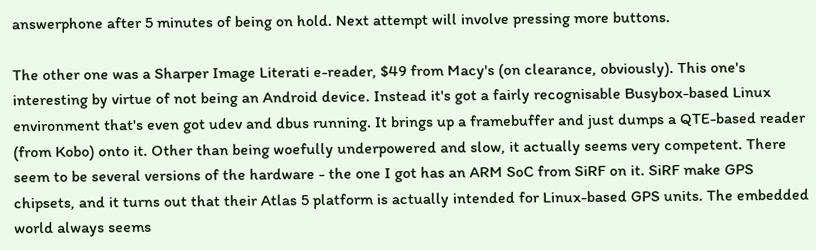answerphone after 5 minutes of being on hold. Next attempt will involve pressing more buttons.

The other one was a Sharper Image Literati e-reader, $49 from Macy's (on clearance, obviously). This one's interesting by virtue of not being an Android device. Instead it's got a fairly recognisable Busybox-based Linux environment that's even got udev and dbus running. It brings up a framebuffer and just dumps a QTE-based reader (from Kobo) onto it. Other than being woefully underpowered and slow, it actually seems very competent. There seem to be several versions of the hardware - the one I got has an ARM SoC from SiRF on it. SiRF make GPS chipsets, and it turns out that their Atlas 5 platform is actually intended for Linux-based GPS units. The embedded world always seems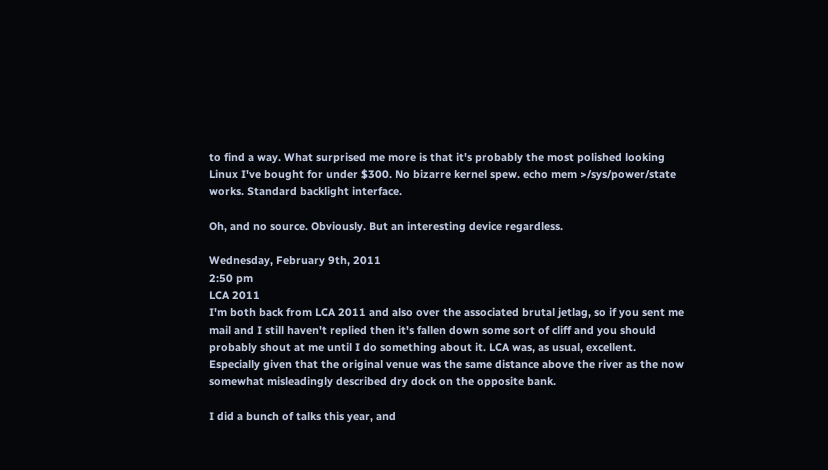to find a way. What surprised me more is that it's probably the most polished looking Linux I've bought for under $300. No bizarre kernel spew. echo mem >/sys/power/state works. Standard backlight interface.

Oh, and no source. Obviously. But an interesting device regardless.

Wednesday, February 9th, 2011
2:50 pm
LCA 2011
I'm both back from LCA 2011 and also over the associated brutal jetlag, so if you sent me mail and I still haven't replied then it's fallen down some sort of cliff and you should probably shout at me until I do something about it. LCA was, as usual, excellent. Especially given that the original venue was the same distance above the river as the now somewhat misleadingly described dry dock on the opposite bank.

I did a bunch of talks this year, and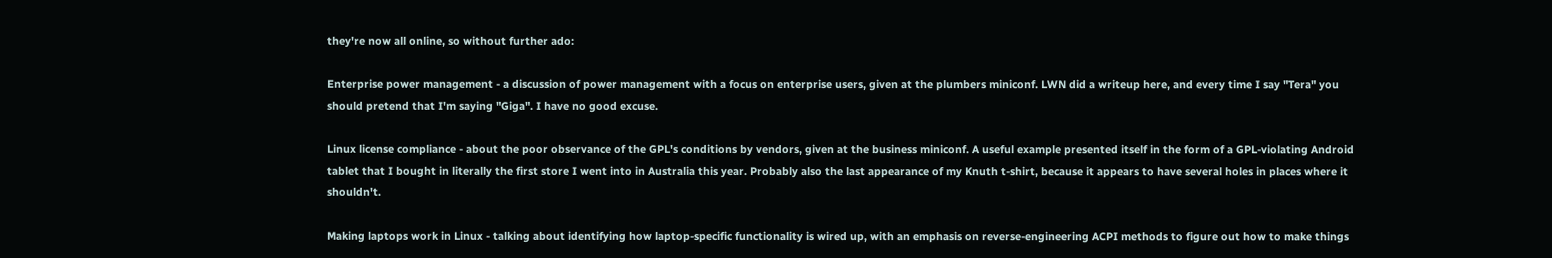they're now all online, so without further ado:

Enterprise power management - a discussion of power management with a focus on enterprise users, given at the plumbers miniconf. LWN did a writeup here, and every time I say "Tera" you should pretend that I'm saying "Giga". I have no good excuse.

Linux license compliance - about the poor observance of the GPL's conditions by vendors, given at the business miniconf. A useful example presented itself in the form of a GPL-violating Android tablet that I bought in literally the first store I went into in Australia this year. Probably also the last appearance of my Knuth t-shirt, because it appears to have several holes in places where it shouldn't.

Making laptops work in Linux - talking about identifying how laptop-specific functionality is wired up, with an emphasis on reverse-engineering ACPI methods to figure out how to make things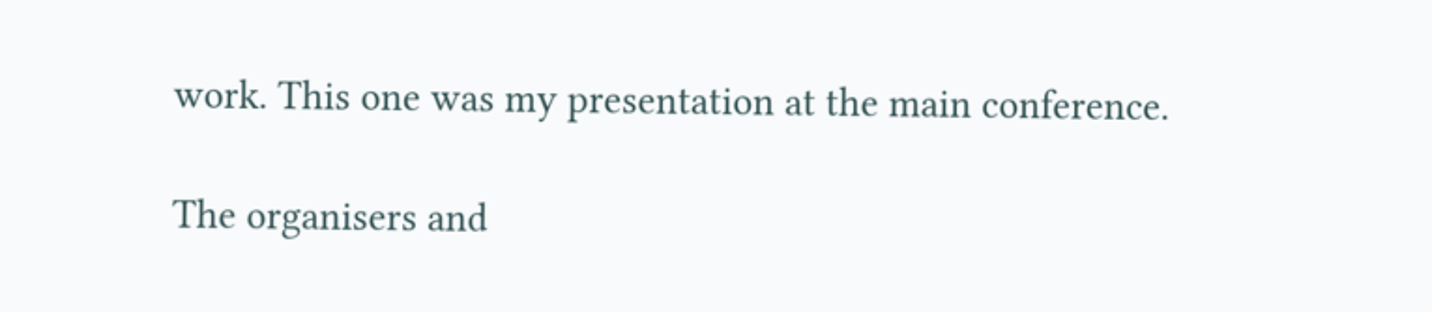work. This one was my presentation at the main conference.

The organisers and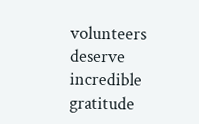volunteers deserve incredible gratitude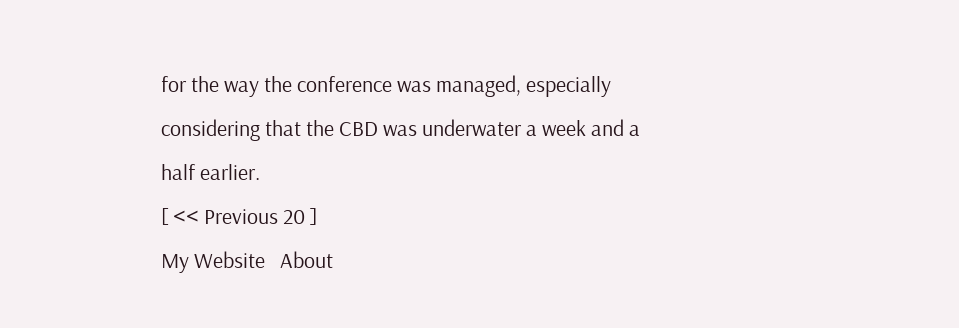for the way the conference was managed, especially considering that the CBD was underwater a week and a half earlier.
[ << Previous 20 ]
My Website   About